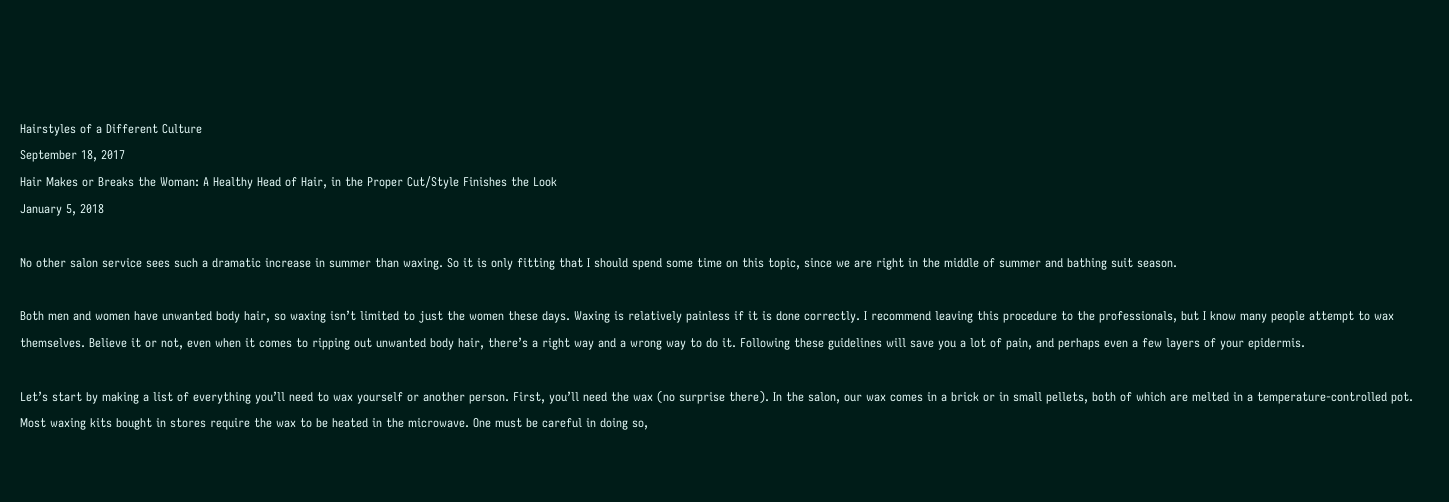Hairstyles of a Different Culture
September 18, 2017
Hair Makes or Breaks the Woman: A Healthy Head of Hair, in the Proper Cut/Style Finishes the Look
January 5, 2018

No other salon service sees such a dramatic increase in summer than waxing. So it is only fitting that I should spend some time on this topic, since we are right in the middle of summer and bathing suit season.

Both men and women have unwanted body hair, so waxing isn’t limited to just the women these days. Waxing is relatively painless if it is done correctly. I recommend leaving this procedure to the professionals, but I know many people attempt to wax themselves. Believe it or not, even when it comes to ripping out unwanted body hair, there’s a right way and a wrong way to do it. Following these guidelines will save you a lot of pain, and perhaps even a few layers of your epidermis.

Let’s start by making a list of everything you’ll need to wax yourself or another person. First, you’ll need the wax (no surprise there). In the salon, our wax comes in a brick or in small pellets, both of which are melted in a temperature-controlled pot. Most waxing kits bought in stores require the wax to be heated in the microwave. One must be careful in doing so,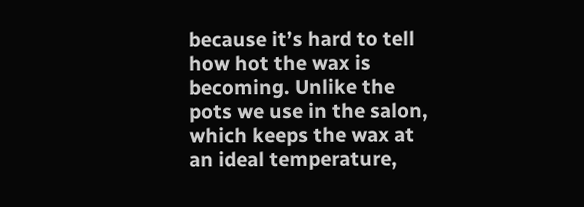because it’s hard to tell how hot the wax is becoming. Unlike the pots we use in the salon, which keeps the wax at an ideal temperature,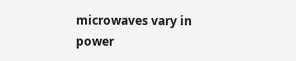microwaves vary in power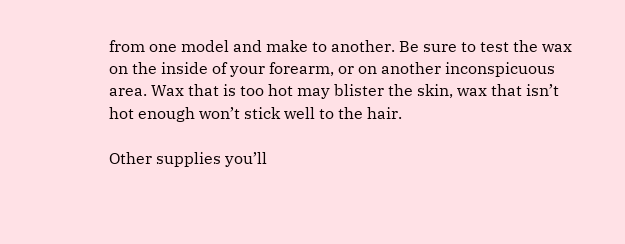from one model and make to another. Be sure to test the wax on the inside of your forearm, or on another inconspicuous area. Wax that is too hot may blister the skin, wax that isn’t hot enough won’t stick well to the hair.

Other supplies you’ll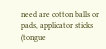need are cotton balls or pads, applicator sticks (tongue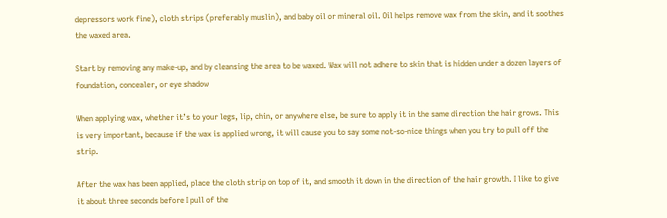depressors work fine), cloth strips (preferably muslin), and baby oil or mineral oil. Oil helps remove wax from the skin, and it soothes the waxed area.

Start by removing any make-up, and by cleansing the area to be waxed. Wax will not adhere to skin that is hidden under a dozen layers of foundation, concealer, or eye shadow

When applying wax, whether it’s to your legs, lip, chin, or anywhere else, be sure to apply it in the same direction the hair grows. This is very important, because if the wax is applied wrong, it will cause you to say some not-so-nice things when you try to pull off the strip.

After the wax has been applied, place the cloth strip on top of it, and smooth it down in the direction of the hair growth. I like to give it about three seconds before I pull of the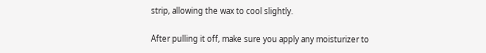strip, allowing the wax to cool slightly.

After pulling it off, make sure you apply any moisturizer to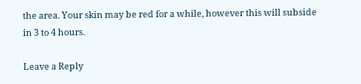the area. Your skin may be red for a while, however this will subside in 3 to 4 hours.

Leave a Reply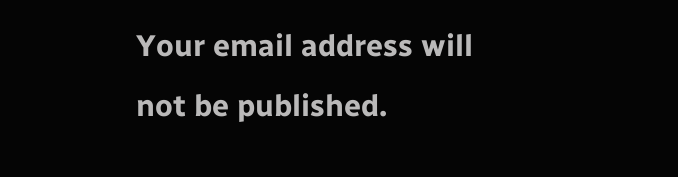Your email address will not be published.